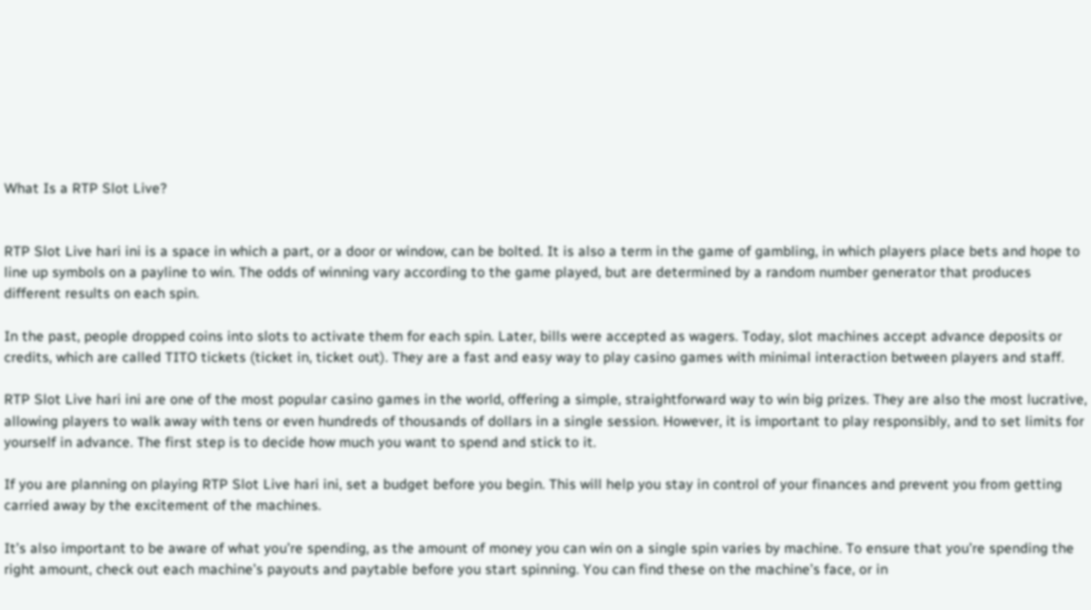What Is a RTP Slot Live?


RTP Slot Live hari ini is a space in which a part, or a door or window, can be bolted. It is also a term in the game of gambling, in which players place bets and hope to line up symbols on a payline to win. The odds of winning vary according to the game played, but are determined by a random number generator that produces different results on each spin.

In the past, people dropped coins into slots to activate them for each spin. Later, bills were accepted as wagers. Today, slot machines accept advance deposits or credits, which are called TITO tickets (ticket in, ticket out). They are a fast and easy way to play casino games with minimal interaction between players and staff.

RTP Slot Live hari ini are one of the most popular casino games in the world, offering a simple, straightforward way to win big prizes. They are also the most lucrative, allowing players to walk away with tens or even hundreds of thousands of dollars in a single session. However, it is important to play responsibly, and to set limits for yourself in advance. The first step is to decide how much you want to spend and stick to it.

If you are planning on playing RTP Slot Live hari ini, set a budget before you begin. This will help you stay in control of your finances and prevent you from getting carried away by the excitement of the machines.

It’s also important to be aware of what you’re spending, as the amount of money you can win on a single spin varies by machine. To ensure that you’re spending the right amount, check out each machine’s payouts and paytable before you start spinning. You can find these on the machine’s face, or in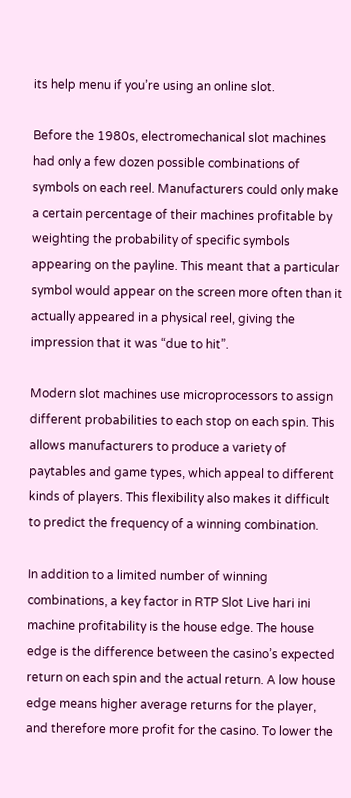its help menu if you’re using an online slot.

Before the 1980s, electromechanical slot machines had only a few dozen possible combinations of symbols on each reel. Manufacturers could only make a certain percentage of their machines profitable by weighting the probability of specific symbols appearing on the payline. This meant that a particular symbol would appear on the screen more often than it actually appeared in a physical reel, giving the impression that it was “due to hit”.

Modern slot machines use microprocessors to assign different probabilities to each stop on each spin. This allows manufacturers to produce a variety of paytables and game types, which appeal to different kinds of players. This flexibility also makes it difficult to predict the frequency of a winning combination.

In addition to a limited number of winning combinations, a key factor in RTP Slot Live hari ini machine profitability is the house edge. The house edge is the difference between the casino’s expected return on each spin and the actual return. A low house edge means higher average returns for the player, and therefore more profit for the casino. To lower the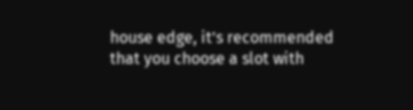house edge, it’s recommended that you choose a slot with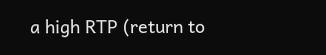a high RTP (return to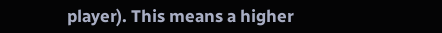player). This means a higher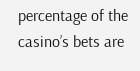percentage of the casino’s bets are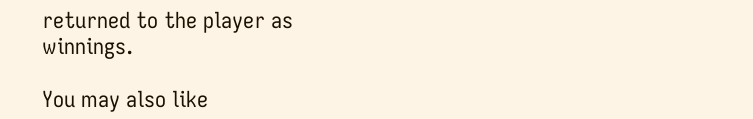returned to the player as winnings.

You may also like